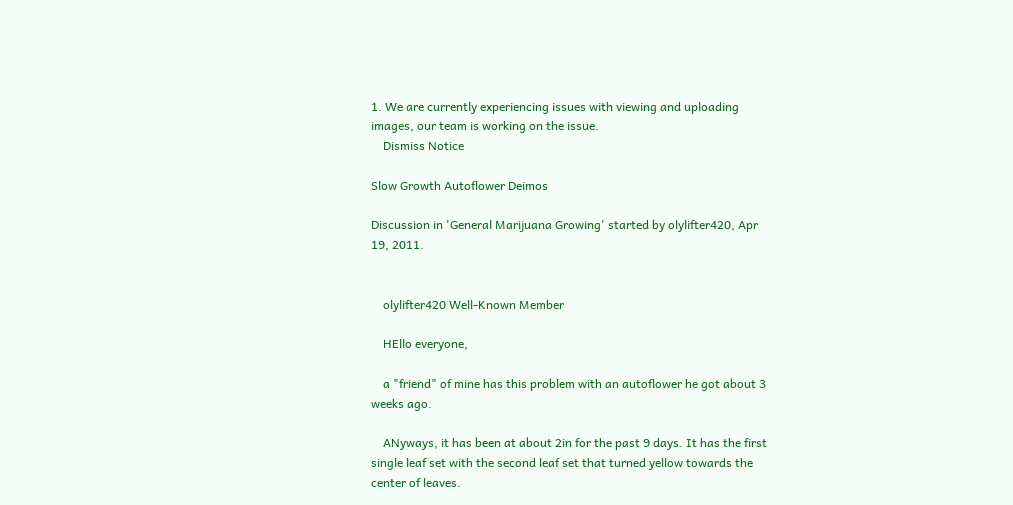1. We are currently experiencing issues with viewing and uploading images, our team is working on the issue.
    Dismiss Notice

Slow Growth Autoflower Deimos

Discussion in 'General Marijuana Growing' started by olylifter420, Apr 19, 2011.


    olylifter420 Well-Known Member

    HEllo everyone,

    a "friend" of mine has this problem with an autoflower he got about 3 weeks ago.

    ANyways, it has been at about 2in for the past 9 days. It has the first single leaf set with the second leaf set that turned yellow towards the center of leaves.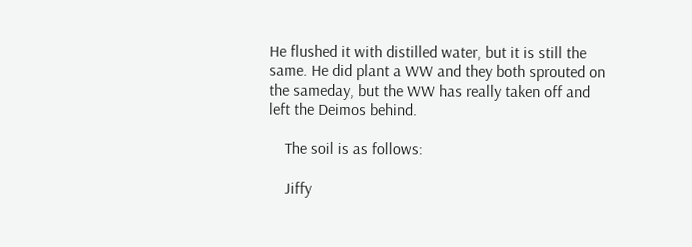He flushed it with distilled water, but it is still the same. He did plant a WW and they both sprouted on the sameday, but the WW has really taken off and left the Deimos behind.

    The soil is as follows:

    Jiffy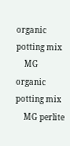organic potting mix
    MG organic potting mix
    MG perlite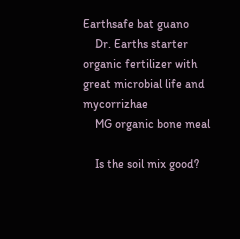Earthsafe bat guano
    Dr. Earths starter organic fertilizer with great microbial life and mycorrizhae
    MG organic bone meal

    Is the soil mix good?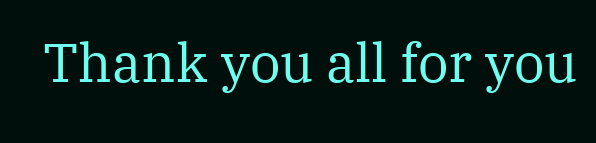Thank you all for you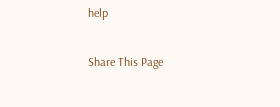help

Share This Page